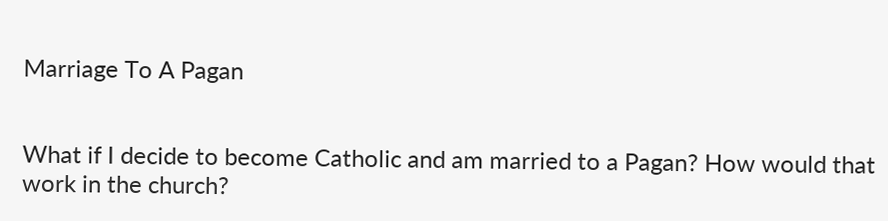Marriage To A Pagan


What if I decide to become Catholic and am married to a Pagan? How would that work in the church?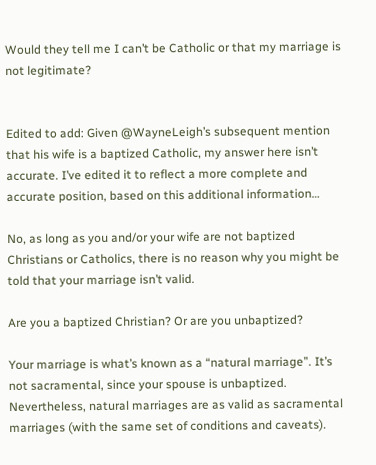Would they tell me I can’t be Catholic or that my marriage is not legitimate?


Edited to add: Given @WayneLeigh’s subsequent mention that his wife is a baptized Catholic, my answer here isn’t accurate. I’ve edited it to reflect a more complete and accurate position, based on this additional information…

No, as long as you and/or your wife are not baptized Christians or Catholics, there is no reason why you might be told that your marriage isn’t valid.

Are you a baptized Christian? Or are you unbaptized?

Your marriage is what’s known as a “natural marriage”. It’s not sacramental, since your spouse is unbaptized. Nevertheless, natural marriages are as valid as sacramental marriages (with the same set of conditions and caveats).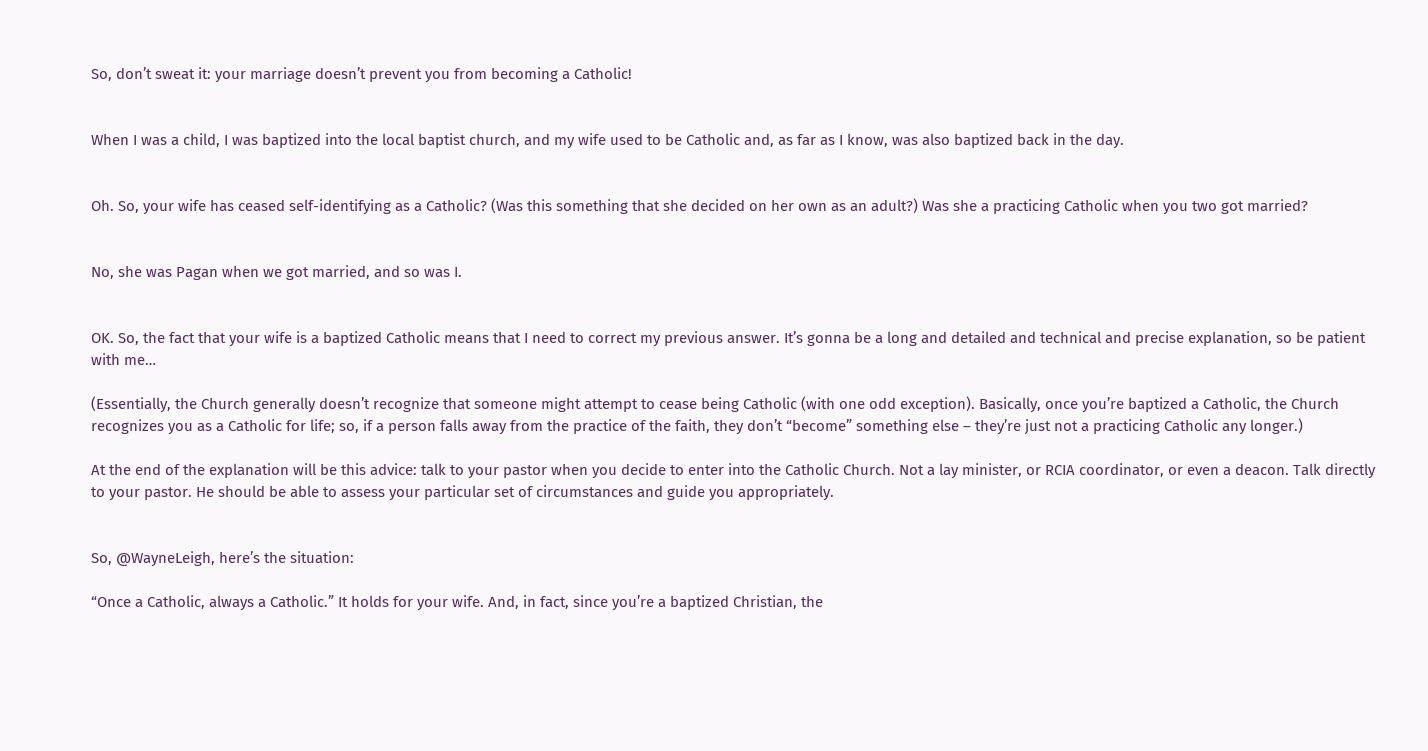So, don’t sweat it: your marriage doesn’t prevent you from becoming a Catholic!


When I was a child, I was baptized into the local baptist church, and my wife used to be Catholic and, as far as I know, was also baptized back in the day.


Oh. So, your wife has ceased self-identifying as a Catholic? (Was this something that she decided on her own as an adult?) Was she a practicing Catholic when you two got married?


No, she was Pagan when we got married, and so was I.


OK. So, the fact that your wife is a baptized Catholic means that I need to correct my previous answer. It’s gonna be a long and detailed and technical and precise explanation, so be patient with me…

(Essentially, the Church generally doesn’t recognize that someone might attempt to cease being Catholic (with one odd exception). Basically, once you’re baptized a Catholic, the Church recognizes you as a Catholic for life; so, if a person falls away from the practice of the faith, they don’t “become” something else – they’re just not a practicing Catholic any longer.)

At the end of the explanation will be this advice: talk to your pastor when you decide to enter into the Catholic Church. Not a lay minister, or RCIA coordinator, or even a deacon. Talk directly to your pastor. He should be able to assess your particular set of circumstances and guide you appropriately.


So, @WayneLeigh, here’s the situation:

“Once a Catholic, always a Catholic.” It holds for your wife. And, in fact, since you’re a baptized Christian, the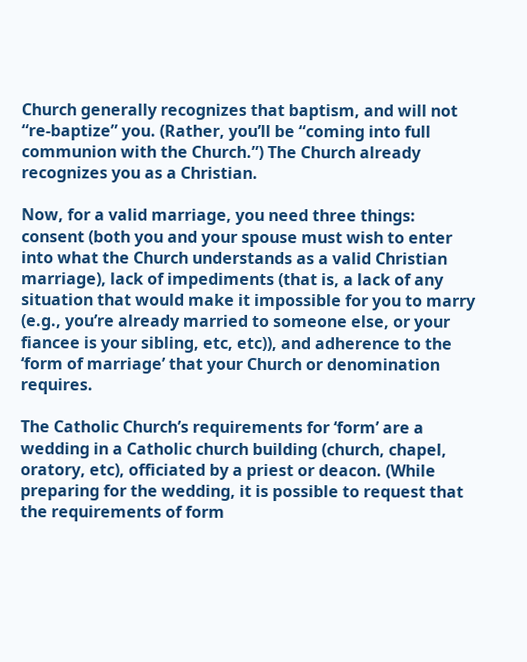Church generally recognizes that baptism, and will not “re-baptize” you. (Rather, you’ll be “coming into full communion with the Church.”) The Church already recognizes you as a Christian.

Now, for a valid marriage, you need three things: consent (both you and your spouse must wish to enter into what the Church understands as a valid Christian marriage), lack of impediments (that is, a lack of any situation that would make it impossible for you to marry (e.g., you’re already married to someone else, or your fiancee is your sibling, etc, etc)), and adherence to the ‘form of marriage’ that your Church or denomination requires.

The Catholic Church’s requirements for ‘form’ are a wedding in a Catholic church building (church, chapel, oratory, etc), officiated by a priest or deacon. (While preparing for the wedding, it is possible to request that the requirements of form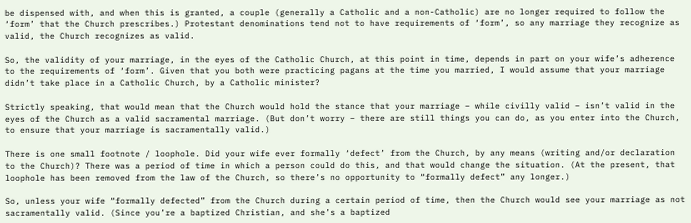be dispensed with, and when this is granted, a couple (generally a Catholic and a non-Catholic) are no longer required to follow the ‘form’ that the Church prescribes.) Protestant denominations tend not to have requirements of ‘form’, so any marriage they recognize as valid, the Church recognizes as valid.

So, the validity of your marriage, in the eyes of the Catholic Church, at this point in time, depends in part on your wife’s adherence to the requirements of ‘form’. Given that you both were practicing pagans at the time you married, I would assume that your marriage didn’t take place in a Catholic Church, by a Catholic minister?

Strictly speaking, that would mean that the Church would hold the stance that your marriage – while civilly valid – isn’t valid in the eyes of the Church as a valid sacramental marriage. (But don’t worry – there are still things you can do, as you enter into the Church, to ensure that your marriage is sacramentally valid.)

There is one small footnote / loophole. Did your wife ever formally ‘defect’ from the Church, by any means (writing and/or declaration to the Church)? There was a period of time in which a person could do this, and that would change the situation. (At the present, that loophole has been removed from the law of the Church, so there’s no opportunity to “formally defect” any longer.)

So, unless your wife “formally defected” from the Church during a certain period of time, then the Church would see your marriage as not sacramentally valid. (Since you’re a baptized Christian, and she’s a baptized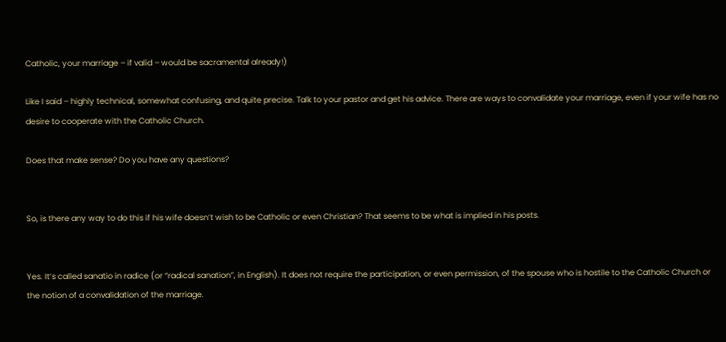Catholic, your marriage – if valid – would be sacramental already!)

Like I said – highly technical, somewhat confusing, and quite precise. Talk to your pastor and get his advice. There are ways to convalidate your marriage, even if your wife has no desire to cooperate with the Catholic Church.

Does that make sense? Do you have any questions?


So, is there any way to do this if his wife doesn’t wish to be Catholic or even Christian? That seems to be what is implied in his posts.


Yes. It’s called sanatio in radice (or “radical sanation”, in English). It does not require the participation, or even permission, of the spouse who is hostile to the Catholic Church or the notion of a convalidation of the marriage.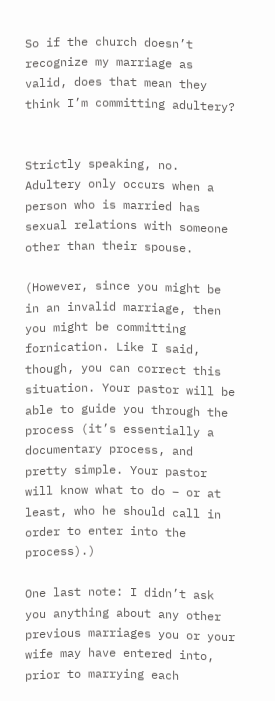So if the church doesn’t recognize my marriage as valid, does that mean they think I’m committing adultery?


Strictly speaking, no. Adultery only occurs when a person who is married has sexual relations with someone other than their spouse.

(However, since you might be in an invalid marriage, then you might be committing fornication. Like I said, though, you can correct this situation. Your pastor will be able to guide you through the process (it’s essentially a documentary process, and pretty simple. Your pastor will know what to do – or at least, who he should call in order to enter into the process).)

One last note: I didn’t ask you anything about any other previous marriages you or your wife may have entered into, prior to marrying each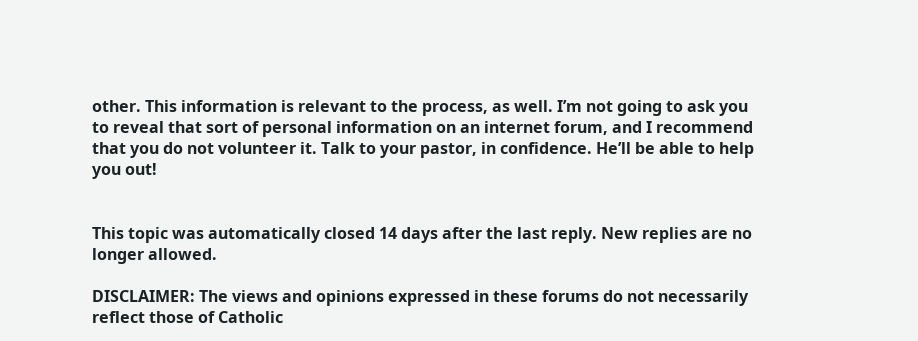other. This information is relevant to the process, as well. I’m not going to ask you to reveal that sort of personal information on an internet forum, and I recommend that you do not volunteer it. Talk to your pastor, in confidence. He’ll be able to help you out!


This topic was automatically closed 14 days after the last reply. New replies are no longer allowed.

DISCLAIMER: The views and opinions expressed in these forums do not necessarily reflect those of Catholic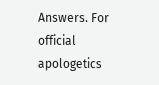Answers. For official apologetics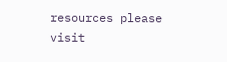resources please visit